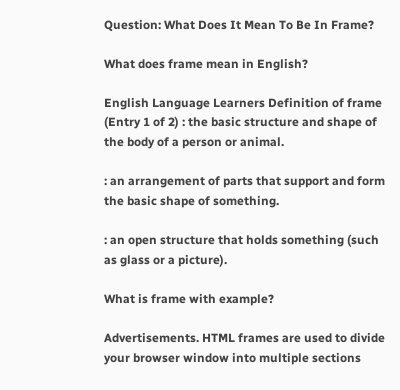Question: What Does It Mean To Be In Frame?

What does frame mean in English?

English Language Learners Definition of frame (Entry 1 of 2) : the basic structure and shape of the body of a person or animal.

: an arrangement of parts that support and form the basic shape of something.

: an open structure that holds something (such as glass or a picture).

What is frame with example?

Advertisements. HTML frames are used to divide your browser window into multiple sections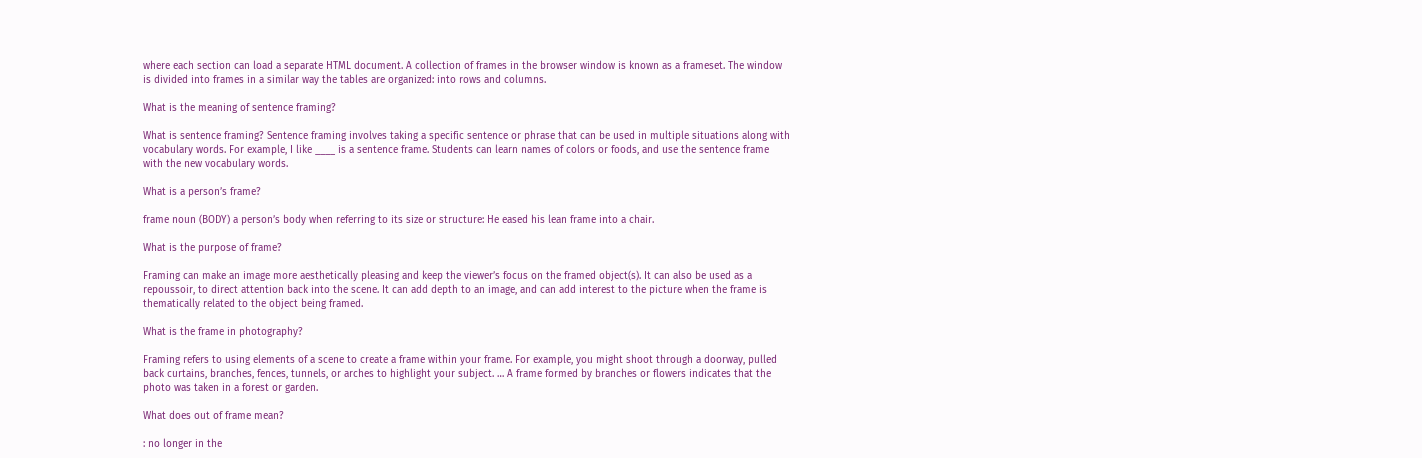where each section can load a separate HTML document. A collection of frames in the browser window is known as a frameset. The window is divided into frames in a similar way the tables are organized: into rows and columns.

What is the meaning of sentence framing?

What is sentence framing? Sentence framing involves taking a specific sentence or phrase that can be used in multiple situations along with vocabulary words. For example, I like ____ is a sentence frame. Students can learn names of colors or foods, and use the sentence frame with the new vocabulary words.

What is a person’s frame?

frame noun (BODY) a person’s body when referring to its size or structure: He eased his lean frame into a chair.

What is the purpose of frame?

Framing can make an image more aesthetically pleasing and keep the viewer’s focus on the framed object(s). It can also be used as a repoussoir, to direct attention back into the scene. It can add depth to an image, and can add interest to the picture when the frame is thematically related to the object being framed.

What is the frame in photography?

Framing refers to using elements of a scene to create a frame within your frame. For example, you might shoot through a doorway, pulled back curtains, branches, fences, tunnels, or arches to highlight your subject. … A frame formed by branches or flowers indicates that the photo was taken in a forest or garden.

What does out of frame mean?

: no longer in the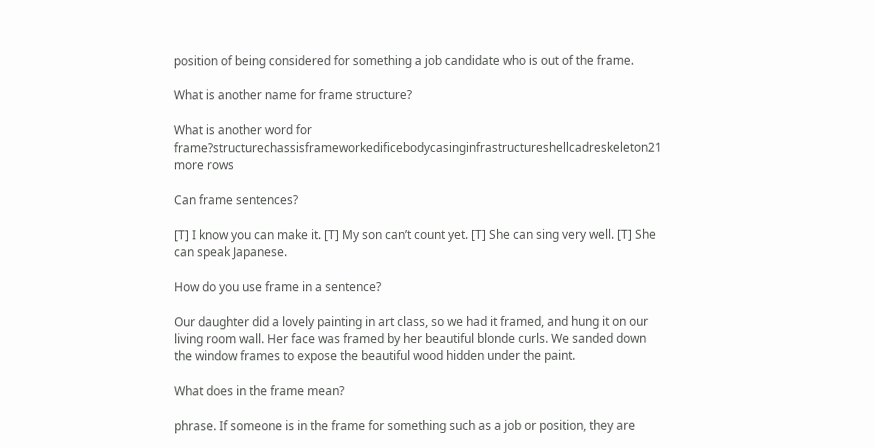position of being considered for something a job candidate who is out of the frame.

What is another name for frame structure?

What is another word for frame?structurechassisframeworkedificebodycasinginfrastructureshellcadreskeleton21 more rows

Can frame sentences?

[T] I know you can make it. [T] My son can’t count yet. [T] She can sing very well. [T] She can speak Japanese.

How do you use frame in a sentence?

Our daughter did a lovely painting in art class, so we had it framed, and hung it on our living room wall. Her face was framed by her beautiful blonde curls. We sanded down the window frames to expose the beautiful wood hidden under the paint.

What does in the frame mean?

phrase. If someone is in the frame for something such as a job or position, they are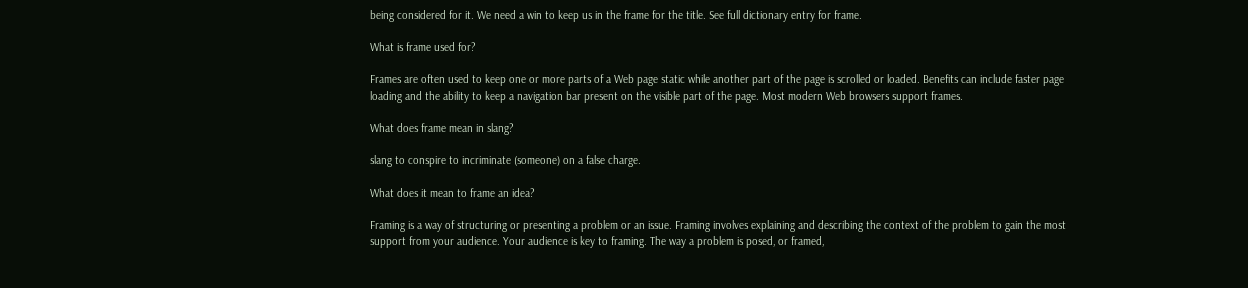being considered for it. We need a win to keep us in the frame for the title. See full dictionary entry for frame.

What is frame used for?

Frames are often used to keep one or more parts of a Web page static while another part of the page is scrolled or loaded. Benefits can include faster page loading and the ability to keep a navigation bar present on the visible part of the page. Most modern Web browsers support frames.

What does frame mean in slang?

slang to conspire to incriminate (someone) on a false charge.

What does it mean to frame an idea?

Framing is a way of structuring or presenting a problem or an issue. Framing involves explaining and describing the context of the problem to gain the most support from your audience. Your audience is key to framing. The way a problem is posed, or framed,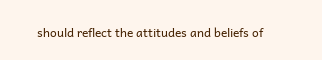should reflect the attitudes and beliefs of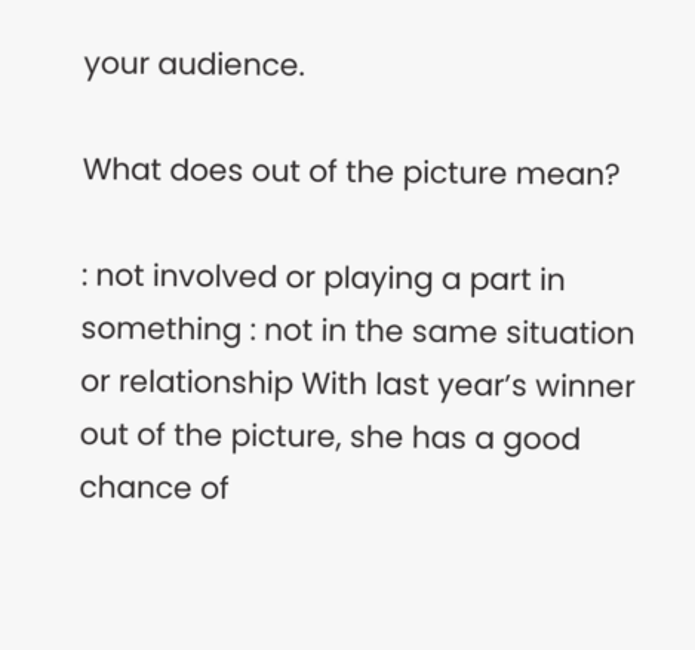your audience.

What does out of the picture mean?

: not involved or playing a part in something : not in the same situation or relationship With last year’s winner out of the picture, she has a good chance of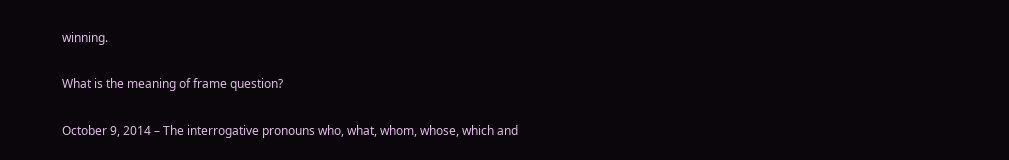winning.

What is the meaning of frame question?

October 9, 2014 – The interrogative pronouns who, what, whom, whose, which and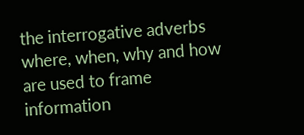the interrogative adverbs where, when, why and how are used to frame information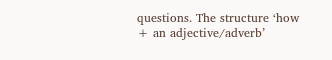questions. The structure ‘how + an adjective/adverb’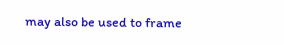may also be used to frame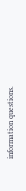information questions.